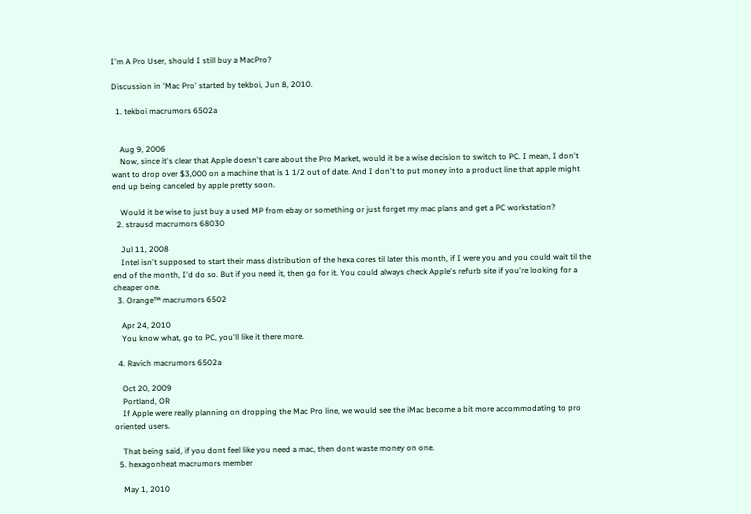I'm A Pro User, should I still buy a MacPro?

Discussion in 'Mac Pro' started by tekboi, Jun 8, 2010.

  1. tekboi macrumors 6502a


    Aug 9, 2006
    Now, since it's clear that Apple doesn't care about the Pro Market, would it be a wise decision to switch to PC. I mean, I don't want to drop over $3,000 on a machine that is 1 1/2 out of date. And I don't to put money into a product line that apple might end up being canceled by apple pretty soon.

    Would it be wise to just buy a used MP from ebay or something or just forget my mac plans and get a PC workstation?
  2. strausd macrumors 68030

    Jul 11, 2008
    Intel isn't supposed to start their mass distribution of the hexa cores til later this month, if I were you and you could wait til the end of the month, I'd do so. But if you need it, then go for it. You could always check Apple's refurb site if you're looking for a cheaper one.
  3. Orange™ macrumors 6502

    Apr 24, 2010
    You know what, go to PC, you'll like it there more.

  4. Ravich macrumors 6502a

    Oct 20, 2009
    Portland, OR
    If Apple were really planning on dropping the Mac Pro line, we would see the iMac become a bit more accommodating to pro oriented users.

    That being said, if you dont feel like you need a mac, then dont waste money on one.
  5. hexagonheat macrumors member

    May 1, 2010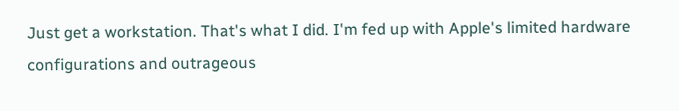Just get a workstation. That's what I did. I'm fed up with Apple's limited hardware configurations and outrageous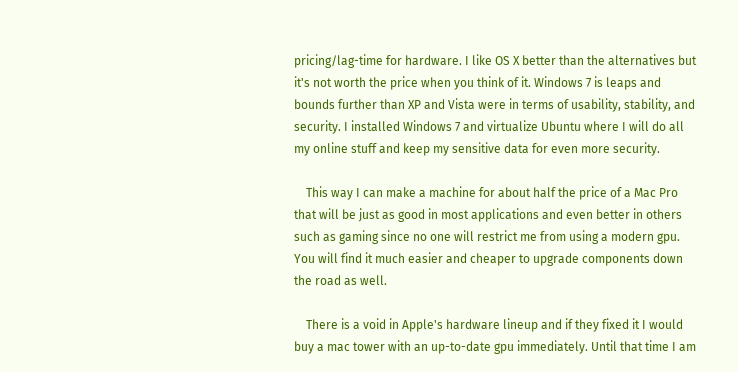pricing/lag-time for hardware. I like OS X better than the alternatives but it's not worth the price when you think of it. Windows 7 is leaps and bounds further than XP and Vista were in terms of usability, stability, and security. I installed Windows 7 and virtualize Ubuntu where I will do all my online stuff and keep my sensitive data for even more security.

    This way I can make a machine for about half the price of a Mac Pro that will be just as good in most applications and even better in others such as gaming since no one will restrict me from using a modern gpu. You will find it much easier and cheaper to upgrade components down the road as well.

    There is a void in Apple's hardware lineup and if they fixed it I would buy a mac tower with an up-to-date gpu immediately. Until that time I am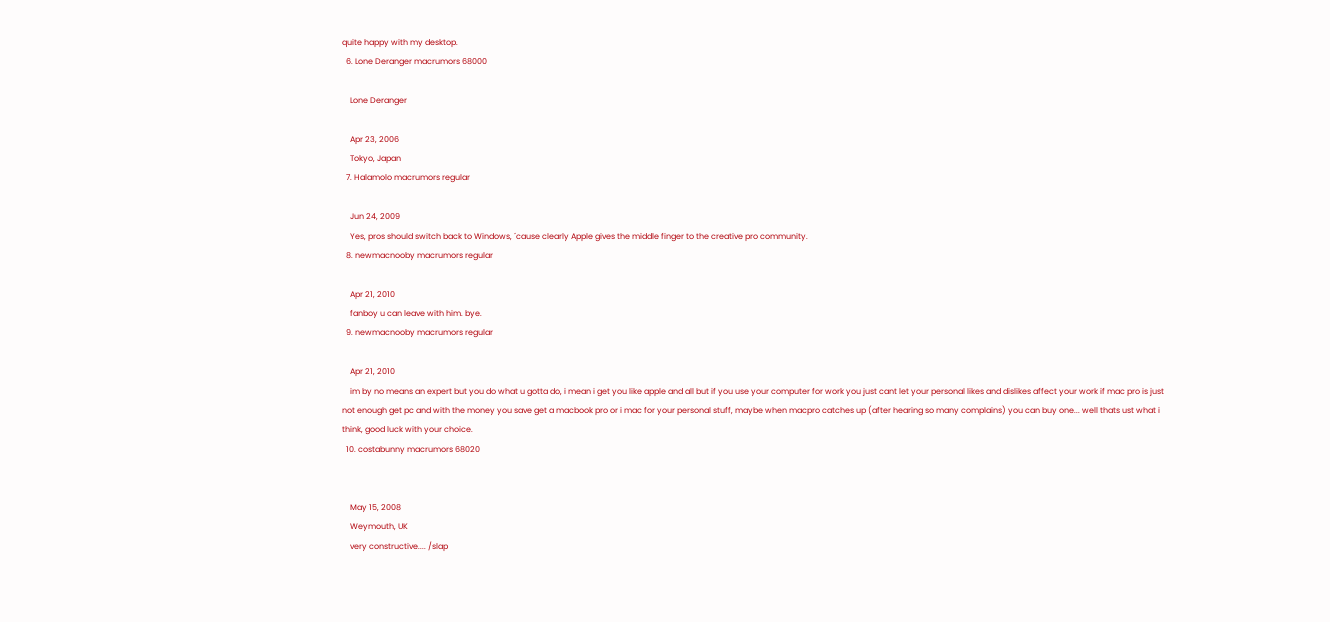quite happy with my desktop.
  6. Lone Deranger macrumors 68000

    Lone Deranger

    Apr 23, 2006
    Tokyo, Japan
  7. Halamolo macrumors regular

    Jun 24, 2009
    Yes, pros should switch back to Windows, ´cause clearly Apple gives the middle finger to the creative pro community.
  8. newmacnooby macrumors regular

    Apr 21, 2010
    fanboy u can leave with him. bye.
  9. newmacnooby macrumors regular

    Apr 21, 2010
    im by no means an expert but you do what u gotta do, i mean i get you like apple and all but if you use your computer for work you just cant let your personal likes and dislikes affect your work if mac pro is just not enough get pc and with the money you save get a macbook pro or i mac for your personal stuff, maybe when macpro catches up (after hearing so many complains) you can buy one... well thats ust what i think, good luck with your choice.
  10. costabunny macrumors 68020


    May 15, 2008
    Weymouth, UK
    very constructive.... /slap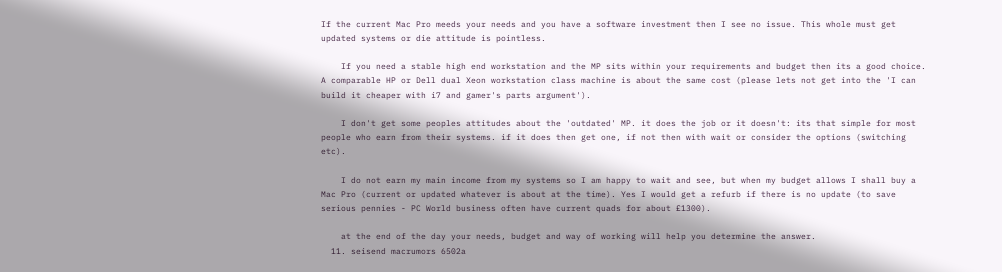If the current Mac Pro meeds your needs and you have a software investment then I see no issue. This whole must get updated systems or die attitude is pointless.

    If you need a stable high end workstation and the MP sits within your requirements and budget then its a good choice. A comparable HP or Dell dual Xeon workstation class machine is about the same cost (please lets not get into the 'I can build it cheaper with i7 and gamer's parts argument').

    I don't get some peoples attitudes about the 'outdated' MP. it does the job or it doesn't: its that simple for most people who earn from their systems. if it does then get one, if not then with wait or consider the options (switching etc).

    I do not earn my main income from my systems so I am happy to wait and see, but when my budget allows I shall buy a Mac Pro (current or updated whatever is about at the time). Yes I would get a refurb if there is no update (to save serious pennies - PC World business often have current quads for about £1300).

    at the end of the day your needs, budget and way of working will help you determine the answer.
  11. seisend macrumors 6502a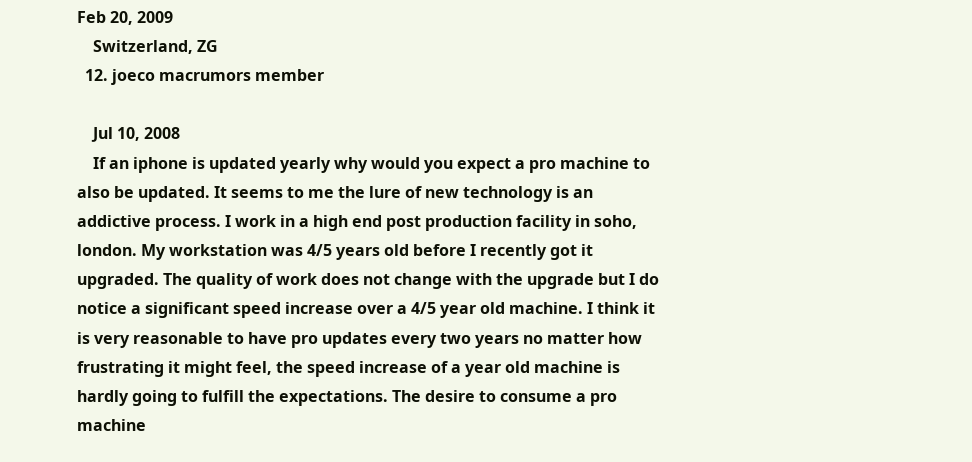Feb 20, 2009
    Switzerland, ZG
  12. joeco macrumors member

    Jul 10, 2008
    If an iphone is updated yearly why would you expect a pro machine to also be updated. It seems to me the lure of new technology is an addictive process. I work in a high end post production facility in soho, london. My workstation was 4/5 years old before I recently got it upgraded. The quality of work does not change with the upgrade but I do notice a significant speed increase over a 4/5 year old machine. I think it is very reasonable to have pro updates every two years no matter how frustrating it might feel, the speed increase of a year old machine is hardly going to fulfill the expectations. The desire to consume a pro machine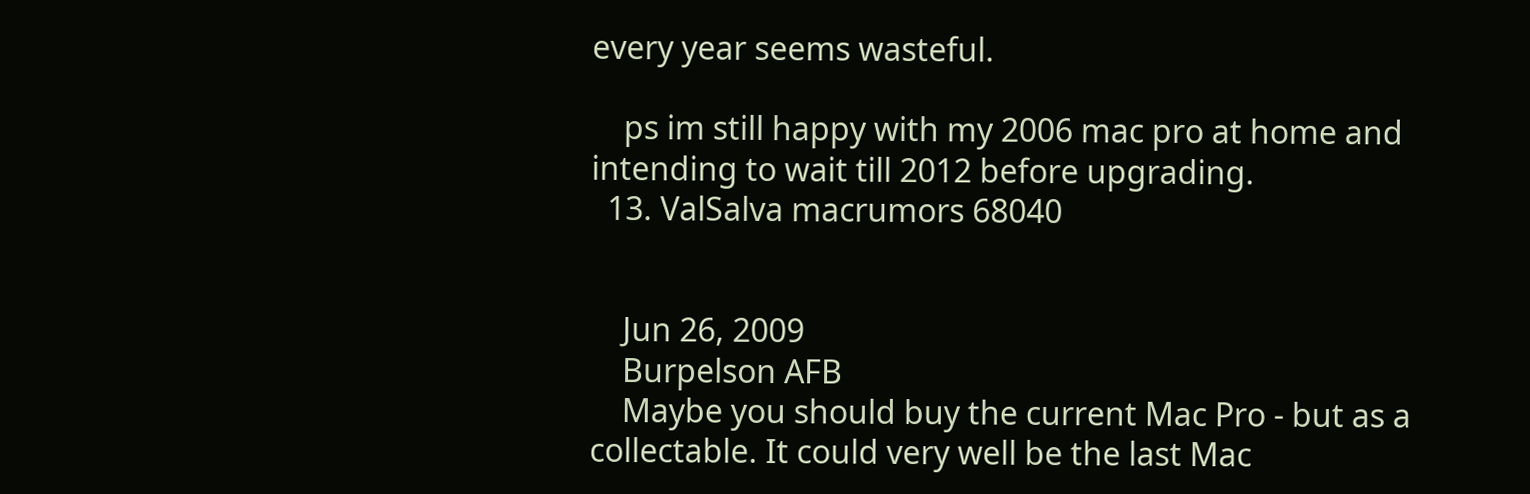every year seems wasteful.

    ps im still happy with my 2006 mac pro at home and intending to wait till 2012 before upgrading.
  13. ValSalva macrumors 68040


    Jun 26, 2009
    Burpelson AFB
    Maybe you should buy the current Mac Pro - but as a collectable. It could very well be the last Mac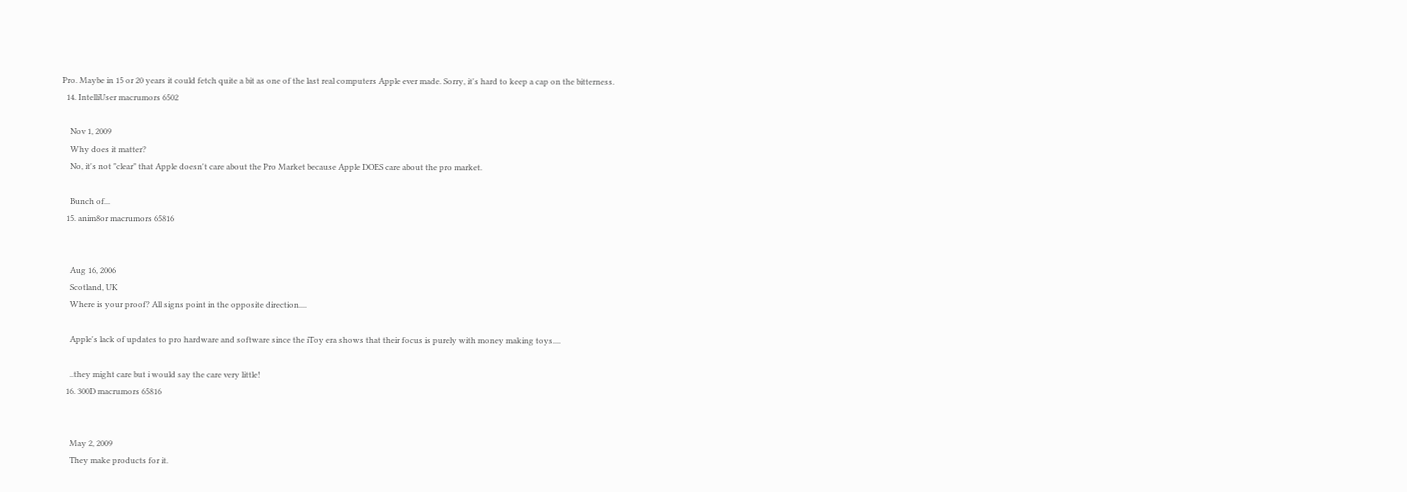Pro. Maybe in 15 or 20 years it could fetch quite a bit as one of the last real computers Apple ever made. Sorry, it's hard to keep a cap on the bitterness.
  14. IntelliUser macrumors 6502

    Nov 1, 2009
    Why does it matter?
    No, it's not "clear" that Apple doesn't care about the Pro Market because Apple DOES care about the pro market.

    Bunch of...
  15. anim8or macrumors 65816


    Aug 16, 2006
    Scotland, UK
    Where is your proof? All signs point in the opposite direction....

    Apple's lack of updates to pro hardware and software since the iToy era shows that their focus is purely with money making toys....

    ..they might care but i would say the care very little!
  16. 300D macrumors 65816


    May 2, 2009
    They make products for it.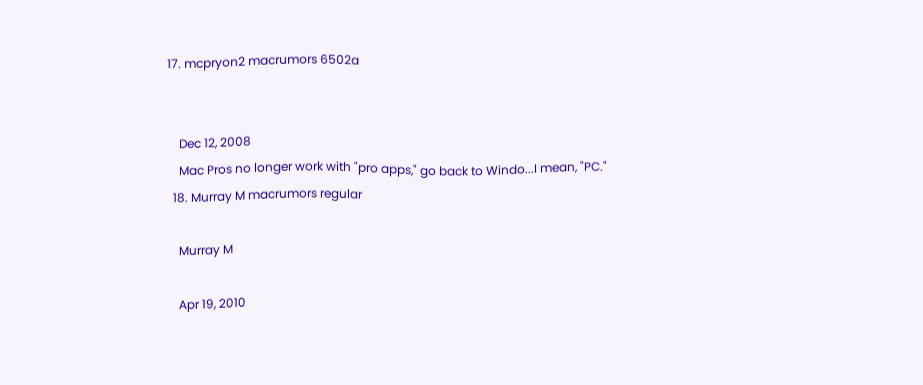17. mcpryon2 macrumors 6502a


    Dec 12, 2008
    Mac Pros no longer work with "pro apps," go back to Windo...I mean, "PC."
  18. Murray M macrumors regular

    Murray M

    Apr 19, 2010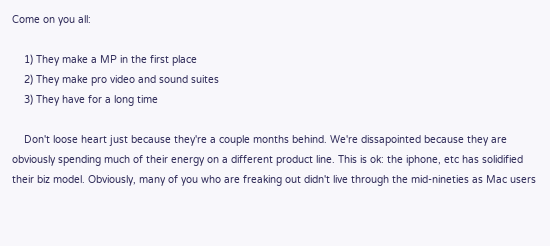Come on you all:

    1) They make a MP in the first place
    2) They make pro video and sound suites
    3) They have for a long time

    Don't loose heart just because they're a couple months behind. We're dissapointed because they are obviously spending much of their energy on a different product line. This is ok: the iphone, etc has solidified their biz model. Obviously, many of you who are freaking out didn't live through the mid-nineties as Mac users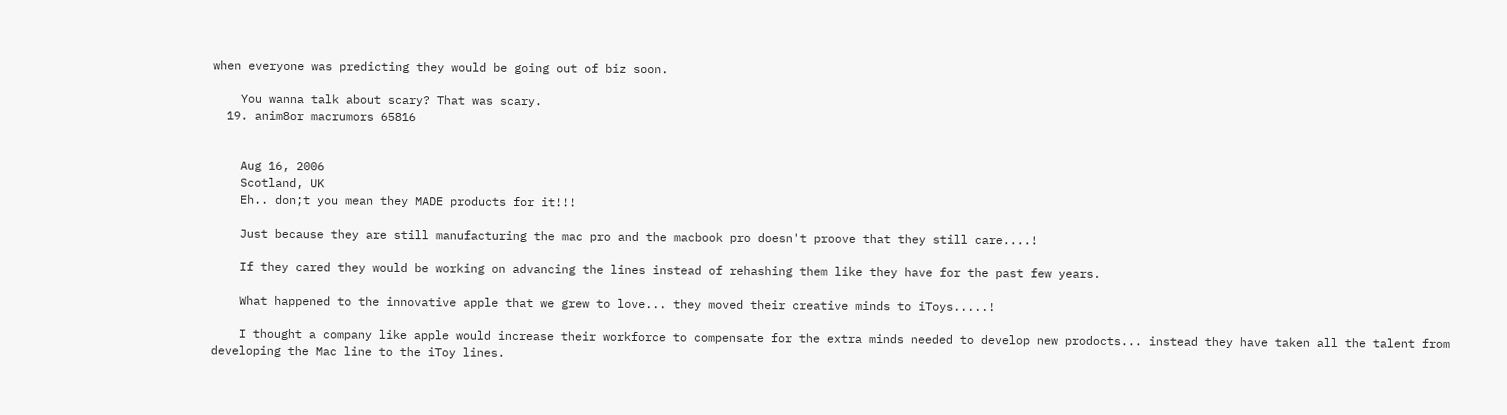when everyone was predicting they would be going out of biz soon.

    You wanna talk about scary? That was scary.
  19. anim8or macrumors 65816


    Aug 16, 2006
    Scotland, UK
    Eh.. don;t you mean they MADE products for it!!!

    Just because they are still manufacturing the mac pro and the macbook pro doesn't proove that they still care....!

    If they cared they would be working on advancing the lines instead of rehashing them like they have for the past few years.

    What happened to the innovative apple that we grew to love... they moved their creative minds to iToys.....!

    I thought a company like apple would increase their workforce to compensate for the extra minds needed to develop new prodocts... instead they have taken all the talent from developing the Mac line to the iToy lines.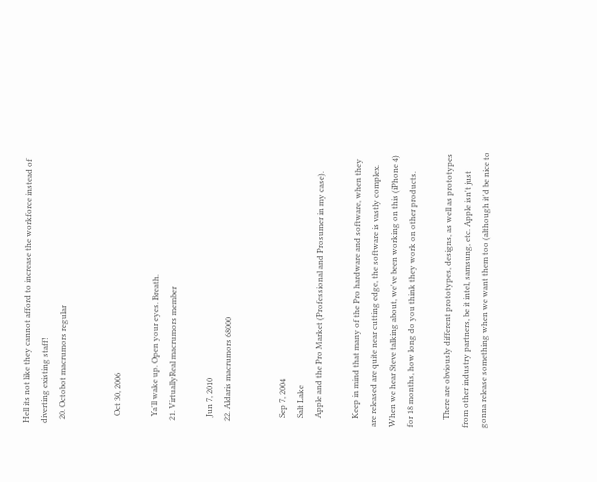Hell its not like they cannot afford to increase the workforce instead of diverting existing staff!
  20. Octobot macrumors regular


    Oct 30, 2006

    Ya'll wake up. Open your eyes. Breath.
  21. VirtuallyReal macrumors member

    Jun 7, 2010
  22. Aldaris macrumors 68000


    Sep 7, 2004
    Salt Lake
    Apple and the Pro Market (Professional and Prosumer in my case).

    Keep in mind that many of the Pro hardware and software, when they are released are quite near cutting edge, the software is vastly complex. When we hear Steve talking about, we've been working on this (iPhone 4) for 18 months, how long do you think they work on other products.

    There are obviously different prototypes, designs, as well as prototypes from other industry partners, be it intel, samsung, etc. Apple isn't just gonna release something when we want them too (although it'd be nice to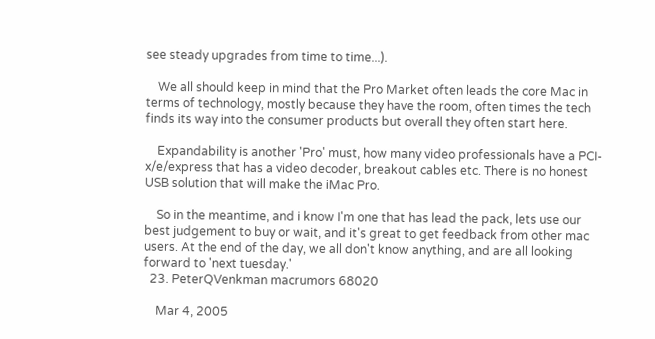see steady upgrades from time to time...).

    We all should keep in mind that the Pro Market often leads the core Mac in terms of technology, mostly because they have the room, often times the tech finds its way into the consumer products but overall they often start here.

    Expandability is another 'Pro' must, how many video professionals have a PCI-x/e/express that has a video decoder, breakout cables etc. There is no honest USB solution that will make the iMac Pro.

    So in the meantime, and i know I'm one that has lead the pack, lets use our best judgement to buy or wait, and it's great to get feedback from other mac users. At the end of the day, we all don't know anything, and are all looking forward to 'next tuesday.'
  23. PeterQVenkman macrumors 68020

    Mar 4, 2005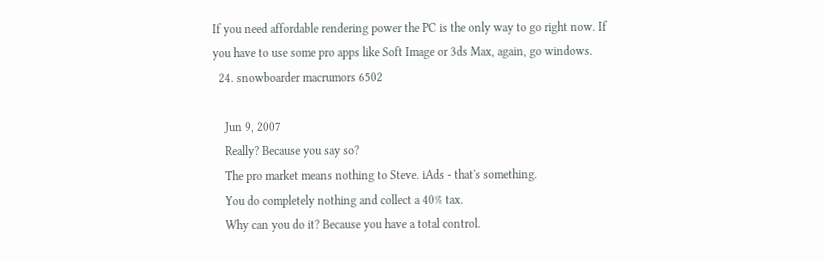If you need affordable rendering power the PC is the only way to go right now. If you have to use some pro apps like Soft Image or 3ds Max, again, go windows.
  24. snowboarder macrumors 6502

    Jun 9, 2007
    Really? Because you say so?
    The pro market means nothing to Steve. iAds - that's something.
    You do completely nothing and collect a 40% tax.
    Why can you do it? Because you have a total control.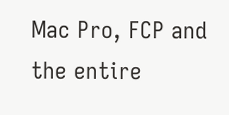Mac Pro, FCP and the entire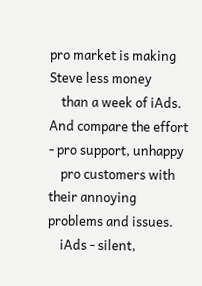pro market is making Steve less money
    than a week of iAds. And compare the effort - pro support, unhappy
    pro customers with their annoying problems and issues.
    iAds - silent,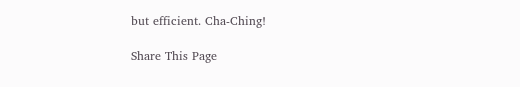but efficient. Cha-Ching!

Share This Page